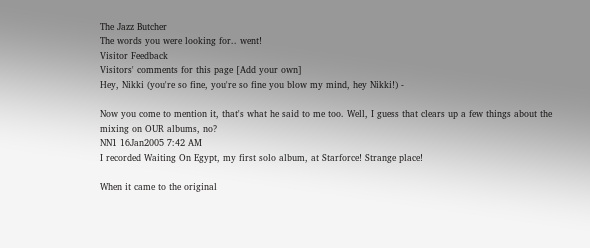The Jazz Butcher
The words you were looking for.. went!
Visitor Feedback
Visitors' comments for this page [Add your own]
Hey, Nikki (you're so fine, you're so fine you blow my mind, hey Nikki!) -

Now you come to mention it, that's what he said to me too. Well, I guess that clears up a few things about the mixing on OUR albums, no?
NN1 16Jan2005 7:42 AM
I recorded Waiting On Egypt, my first solo album, at Starforce! Strange place!

When it came to the original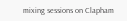mixing sessions on Clapham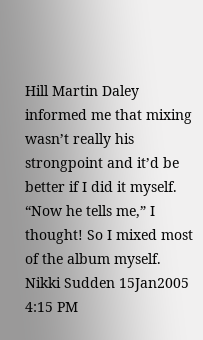Hill Martin Daley informed me that mixing wasn’t really his strongpoint and it’d be better if I did it myself. “Now he tells me,” I thought! So I mixed most of the album myself.
Nikki Sudden 15Jan2005 4:15 PM